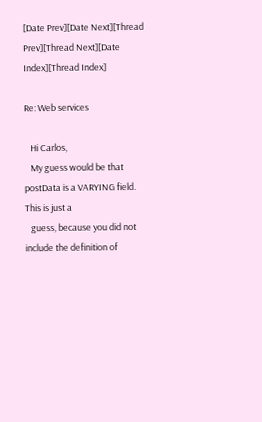[Date Prev][Date Next][Thread Prev][Thread Next][Date Index][Thread Index]

Re: Web services

   Hi Carlos,
   My guess would be that postData is a VARYING field.  This is just a
   guess, because you did not include the definition of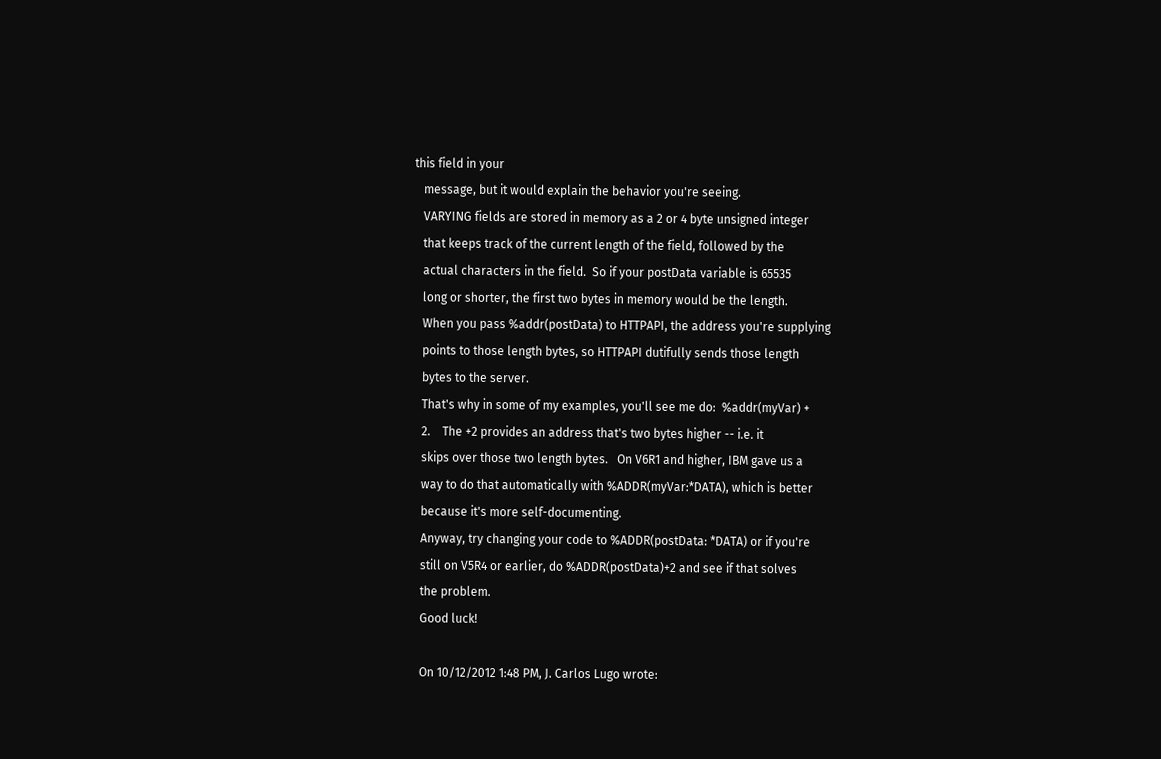this field in your
   message, but it would explain the behavior you're seeing.
   VARYING fields are stored in memory as a 2 or 4 byte unsigned integer
   that keeps track of the current length of the field, followed by the
   actual characters in the field.  So if your postData variable is 65535
   long or shorter, the first two bytes in memory would be the length.
   When you pass %addr(postData) to HTTPAPI, the address you're supplying
   points to those length bytes, so HTTPAPI dutifully sends those length
   bytes to the server.
   That's why in some of my examples, you'll see me do:  %addr(myVar) +
   2.    The +2 provides an address that's two bytes higher -- i.e. it
   skips over those two length bytes.   On V6R1 and higher, IBM gave us a
   way to do that automatically with %ADDR(myVar:*DATA), which is better
   because it's more self-documenting.
   Anyway, try changing your code to %ADDR(postData: *DATA) or if you're
   still on V5R4 or earlier, do %ADDR(postData)+2 and see if that solves
   the problem.
   Good luck!

   On 10/12/2012 1:48 PM, J. Carlos Lugo wrote: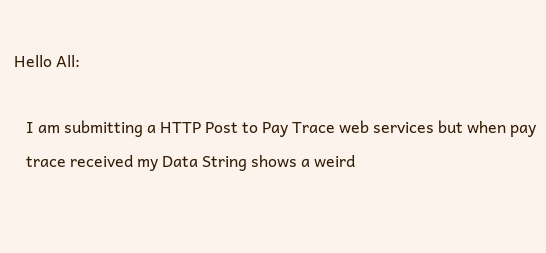Hello All:

   I am submitting a HTTP Post to Pay Trace web services but when pay
   trace received my Data String shows a weird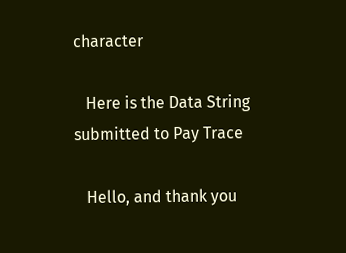character

   Here is the Data String submitted to Pay Trace

   Hello, and thank you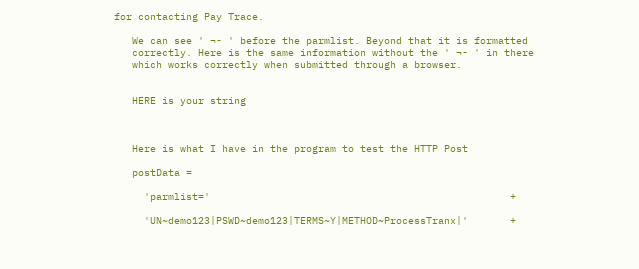for contacting Pay Trace.

   We can see ' ¬- ' before the parmlist. Beyond that it is formatted
   correctly. Here is the same information without the ' ¬- ' in there
   which works correctly when submitted through a browser.


   HERE is your string



   Here is what I have in the program to test the HTTP Post

   postData =

     'parmlist='                                                  +

     'UN~demo123|PSWD~demo123|TERMS~Y|METHOD~ProcessTranx|'       +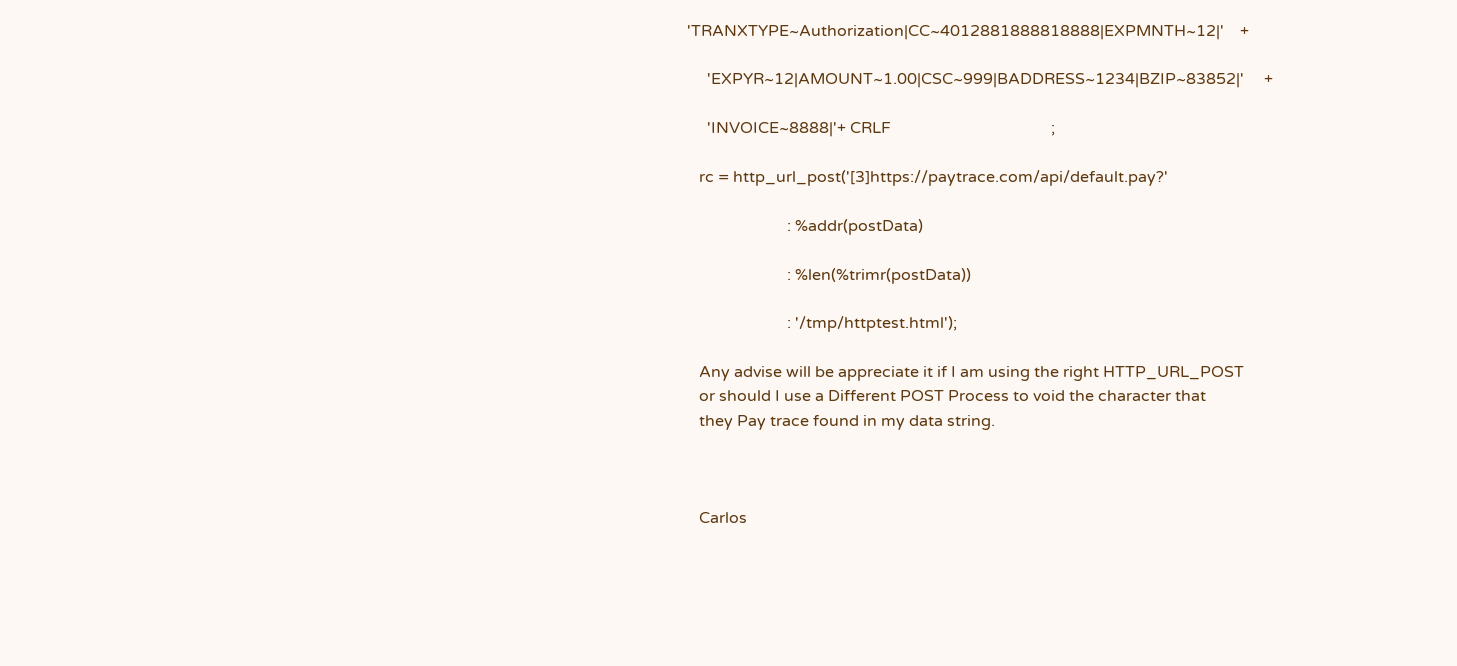'TRANXTYPE~Authorization|CC~4012881888818888|EXPMNTH~12|'    +

     'EXPYR~12|AMOUNT~1.00|CSC~999|BADDRESS~1234|BZIP~83852|'     +

     'INVOICE~8888|'+ CRLF                                        ;

   rc = http_url_post('[3]https://paytrace.com/api/default.pay?'

                         : %addr(postData)

                         : %len(%trimr(postData))

                         : '/tmp/httptest.html');

   Any advise will be appreciate it if I am using the right HTTP_URL_POST
   or should I use a Different POST Process to void the character that
   they Pay trace found in my data string.



   Carlos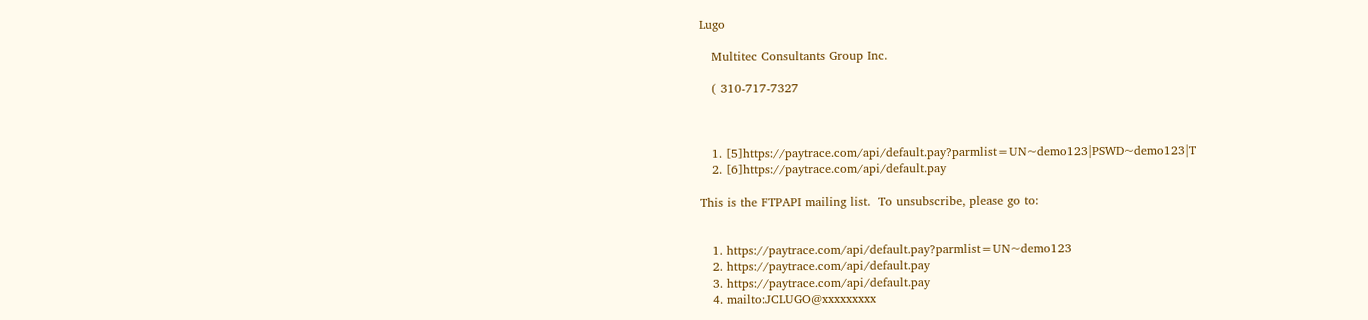Lugo

   Multitec Consultants Group Inc.

   ( 310-717-7327



   1. [5]https://paytrace.com/api/default.pay?parmlist=UN~demo123|PSWD~demo123|T
   2. [6]https://paytrace.com/api/default.pay

This is the FTPAPI mailing list.  To unsubscribe, please go to:


   1. https://paytrace.com/api/default.pay?parmlist=UN~demo123
   2. https://paytrace.com/api/default.pay
   3. https://paytrace.com/api/default.pay
   4. mailto:JCLUGO@xxxxxxxxx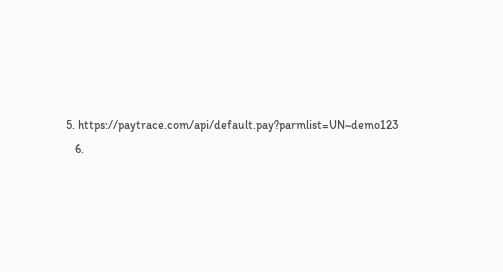5. https://paytrace.com/api/default.pay?parmlist=UN~demo123
   6.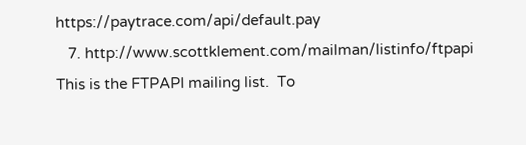https://paytrace.com/api/default.pay
   7. http://www.scottklement.com/mailman/listinfo/ftpapi
This is the FTPAPI mailing list.  To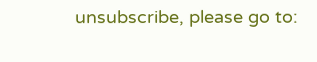unsubscribe, please go to: